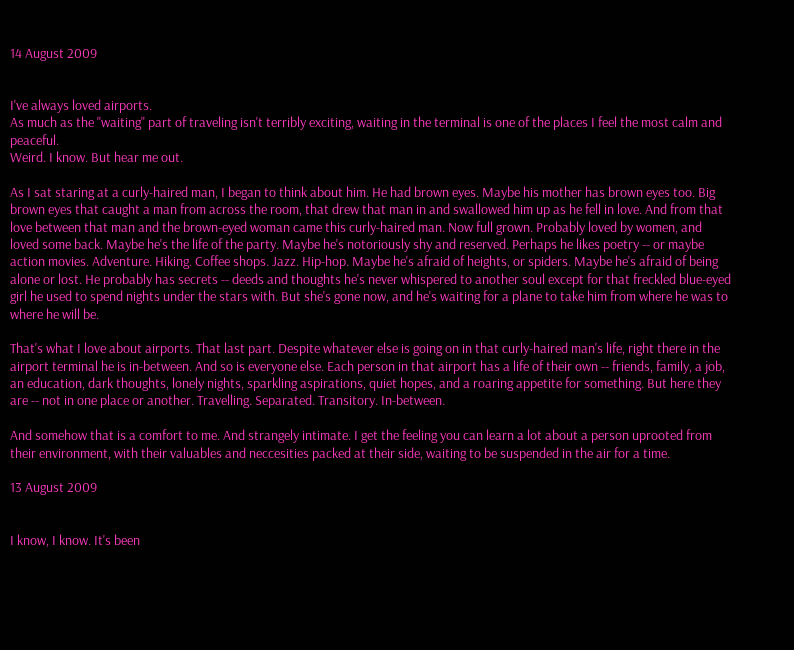14 August 2009


I've always loved airports.
As much as the "waiting" part of traveling isn't terribly exciting, waiting in the terminal is one of the places I feel the most calm and peaceful.
Weird. I know. But hear me out.

As I sat staring at a curly-haired man, I began to think about him. He had brown eyes. Maybe his mother has brown eyes too. Big brown eyes that caught a man from across the room, that drew that man in and swallowed him up as he fell in love. And from that love between that man and the brown-eyed woman came this curly-haired man. Now full grown. Probably loved by women, and loved some back. Maybe he's the life of the party. Maybe he's notoriously shy and reserved. Perhaps he likes poetry -- or maybe action movies. Adventure. Hiking. Coffee shops. Jazz. Hip-hop. Maybe he's afraid of heights, or spiders. Maybe he's afraid of being alone or lost. He probably has secrets -- deeds and thoughts he's never whispered to another soul except for that freckled blue-eyed girl he used to spend nights under the stars with. But she's gone now, and he's waiting for a plane to take him from where he was to where he will be.

That's what I love about airports. That last part. Despite whatever else is going on in that curly-haired man's life, right there in the airport terminal he is in-between. And so is everyone else. Each person in that airport has a life of their own -- friends, family, a job, an education, dark thoughts, lonely nights, sparkling aspirations, quiet hopes, and a roaring appetite for something. But here they are -- not in one place or another. Travelling. Separated. Transitory. In-between.

And somehow that is a comfort to me. And strangely intimate. I get the feeling you can learn a lot about a person uprooted from their environment, with their valuables and neccesities packed at their side, waiting to be suspended in the air for a time.

13 August 2009


I know, I know. It's been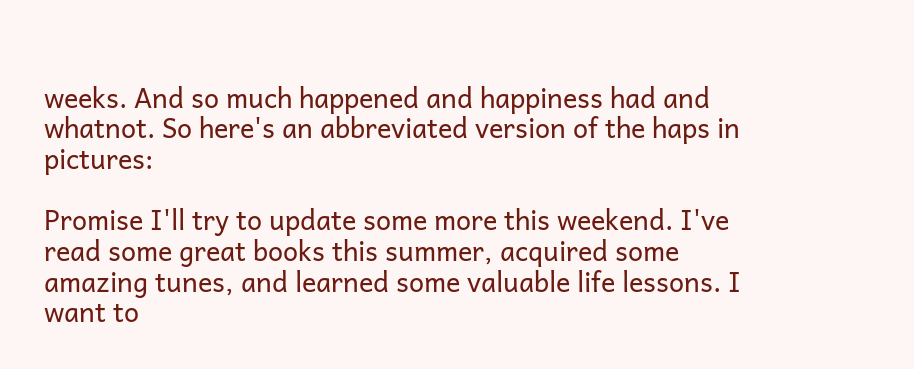weeks. And so much happened and happiness had and whatnot. So here's an abbreviated version of the haps in pictures:

Promise I'll try to update some more this weekend. I've read some great books this summer, acquired some amazing tunes, and learned some valuable life lessons. I want to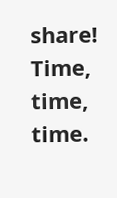share! Time, time, time.